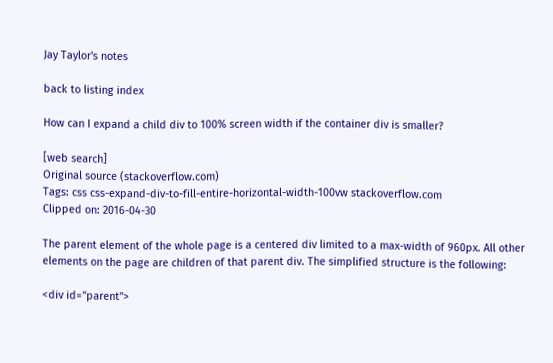Jay Taylor's notes

back to listing index

How can I expand a child div to 100% screen width if the container div is smaller?

[web search]
Original source (stackoverflow.com)
Tags: css css-expand-div-to-fill-entire-horizontal-width-100vw stackoverflow.com
Clipped on: 2016-04-30

The parent element of the whole page is a centered div limited to a max-width of 960px. All other elements on the page are children of that parent div. The simplified structure is the following:

<div id="parent">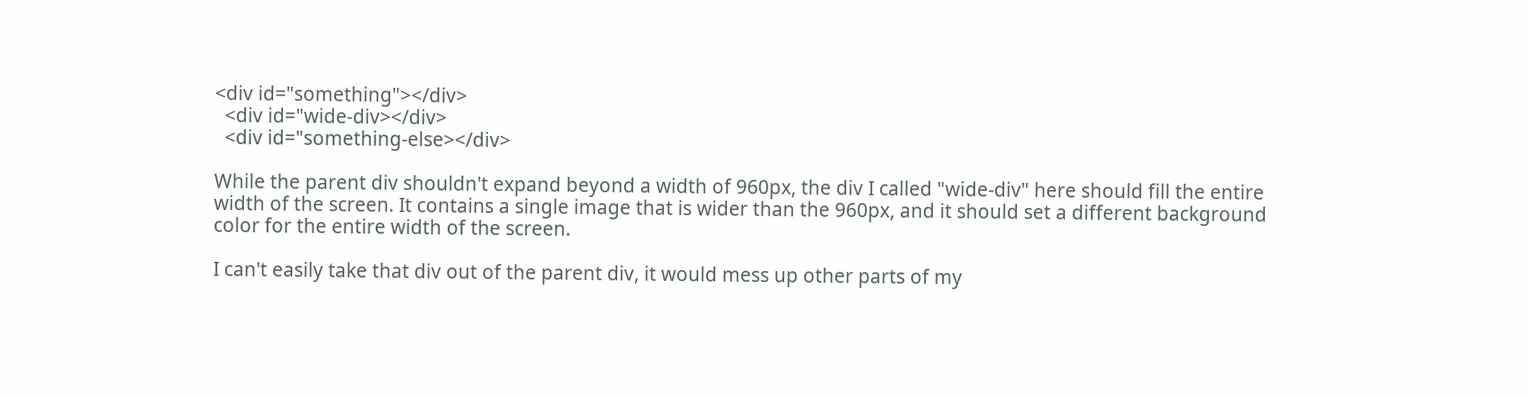<div id="something"></div>
  <div id="wide-div></div>
  <div id="something-else></div>

While the parent div shouldn't expand beyond a width of 960px, the div I called "wide-div" here should fill the entire width of the screen. It contains a single image that is wider than the 960px, and it should set a different background color for the entire width of the screen.

I can't easily take that div out of the parent div, it would mess up other parts of my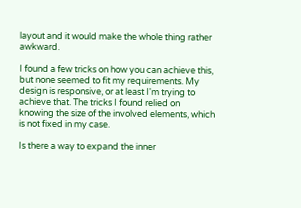layout and it would make the whole thing rather awkward.

I found a few tricks on how you can achieve this, but none seemed to fit my requirements. My design is responsive, or at least I'm trying to achieve that. The tricks I found relied on knowing the size of the involved elements, which is not fixed in my case.

Is there a way to expand the inner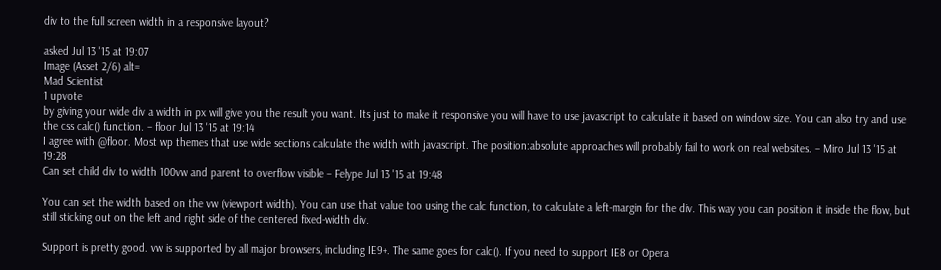div to the full screen width in a responsive layout?

asked Jul 13 '15 at 19:07
Image (Asset 2/6) alt=
Mad Scientist
1 upvote
by giving your wide div a width in px will give you the result you want. Its just to make it responsive you will have to use javascript to calculate it based on window size. You can also try and use the css calc() function. – floor Jul 13 '15 at 19:14
I agree with @floor. Most wp themes that use wide sections calculate the width with javascript. The position:absolute approaches will probably fail to work on real websites. – Miro Jul 13 '15 at 19:28
Can set child div to width 100vw and parent to overflow visible – Felype Jul 13 '15 at 19:48

You can set the width based on the vw (viewport width). You can use that value too using the calc function, to calculate a left-margin for the div. This way you can position it inside the flow, but still sticking out on the left and right side of the centered fixed-width div.

Support is pretty good. vw is supported by all major browsers, including IE9+. The same goes for calc(). If you need to support IE8 or Opera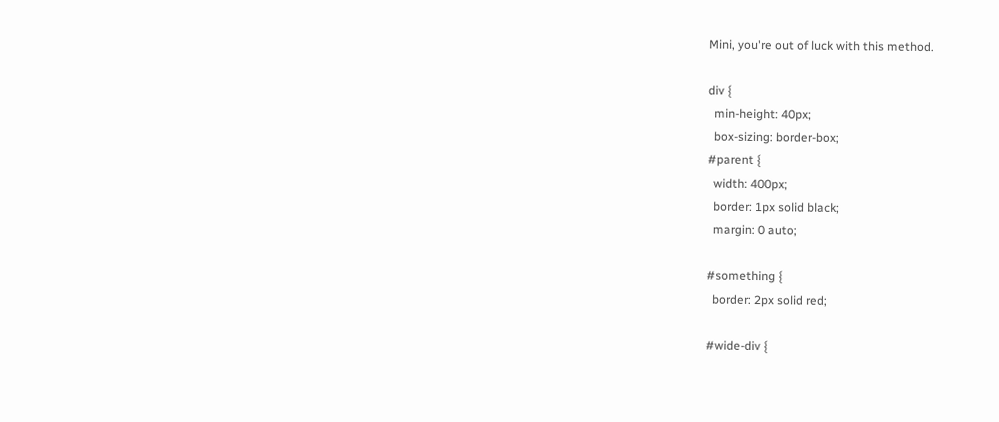Mini, you're out of luck with this method.

div {
  min-height: 40px;
  box-sizing: border-box;
#parent {
  width: 400px;
  border: 1px solid black;
  margin: 0 auto;

#something {
  border: 2px solid red;

#wide-div {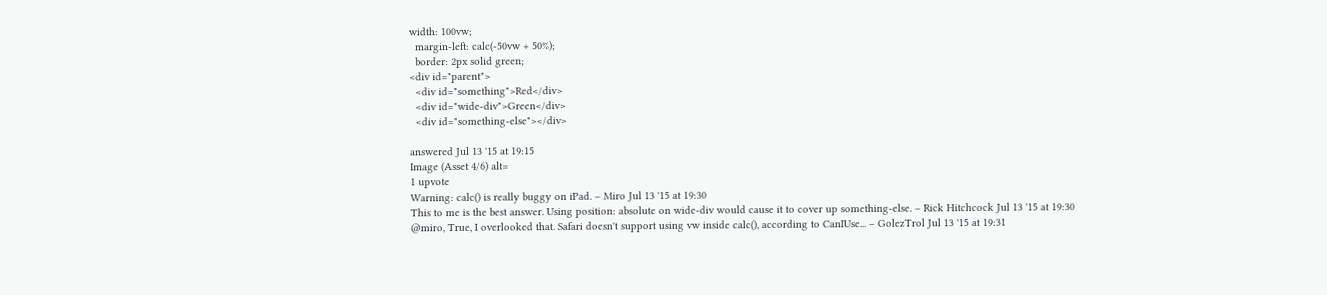width: 100vw;
  margin-left: calc(-50vw + 50%);
  border: 2px solid green;
<div id="parent">
  <div id="something">Red</div>
  <div id="wide-div">Green</div>
  <div id="something-else"></div>

answered Jul 13 '15 at 19:15
Image (Asset 4/6) alt=
1 upvote
Warning: calc() is really buggy on iPad. – Miro Jul 13 '15 at 19:30
This to me is the best answer. Using position: absolute on wide-div would cause it to cover up something-else. – Rick Hitchcock Jul 13 '15 at 19:30
@miro, True, I overlooked that. Safari doesn't support using vw inside calc(), according to CanIUse... – GolezTrol Jul 13 '15 at 19:31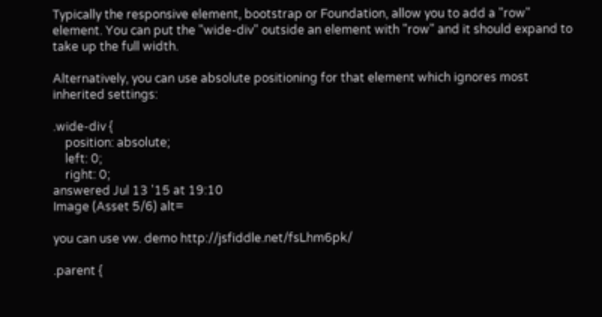Typically the responsive element, bootstrap or Foundation, allow you to add a "row" element. You can put the "wide-div" outside an element with "row" and it should expand to take up the full width.

Alternatively, you can use absolute positioning for that element which ignores most inherited settings:

.wide-div {
    position: absolute;
    left: 0;
    right: 0;
answered Jul 13 '15 at 19:10
Image (Asset 5/6) alt=

you can use vw. demo http://jsfiddle.net/fsLhm6pk/

.parent {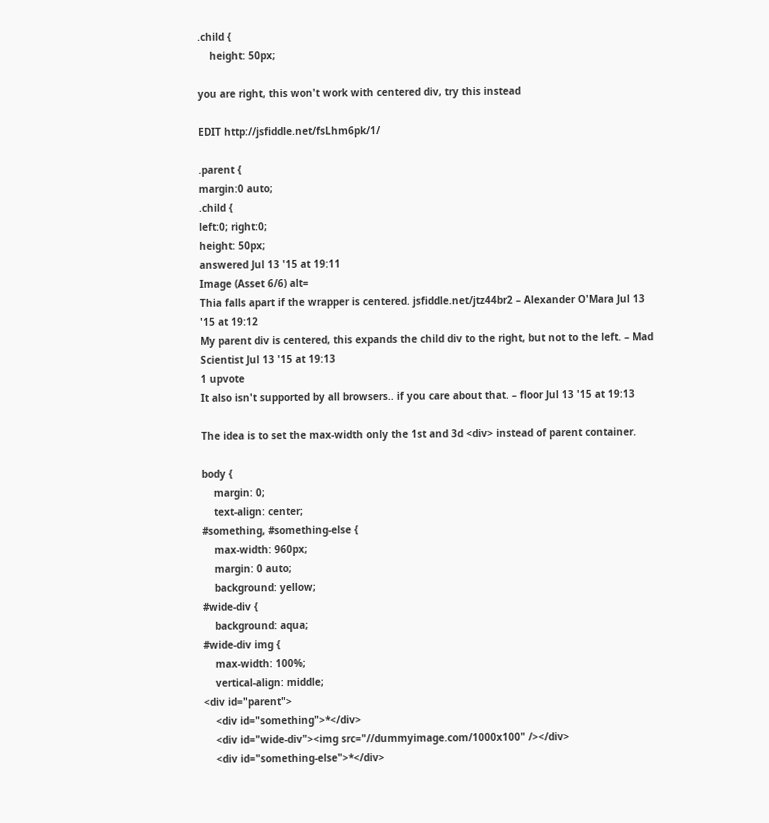.child {
    height: 50px;

you are right, this won't work with centered div, try this instead

EDIT http://jsfiddle.net/fsLhm6pk/1/

.parent {
margin:0 auto;
.child {
left:0; right:0;
height: 50px;
answered Jul 13 '15 at 19:11
Image (Asset 6/6) alt=
Thia falls apart if the wrapper is centered. jsfiddle.net/jtz44br2 – Alexander O'Mara Jul 13 '15 at 19:12
My parent div is centered, this expands the child div to the right, but not to the left. – Mad Scientist Jul 13 '15 at 19:13
1 upvote
It also isn't supported by all browsers.. if you care about that. – floor Jul 13 '15 at 19:13

The idea is to set the max-width only the 1st and 3d <div> instead of parent container.

body {
    margin: 0;
    text-align: center;
#something, #something-else {
    max-width: 960px;
    margin: 0 auto;
    background: yellow;
#wide-div {
    background: aqua;
#wide-div img {
    max-width: 100%;
    vertical-align: middle;
<div id="parent">
    <div id="something">*</div>
    <div id="wide-div"><img src="//dummyimage.com/1000x100" /></div>
    <div id="something-else">*</div>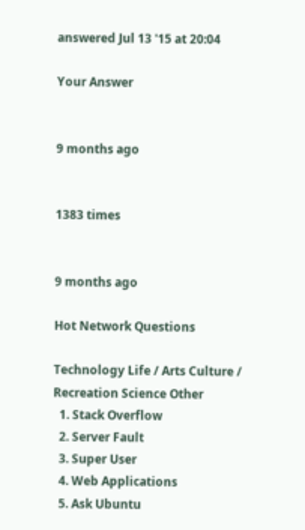answered Jul 13 '15 at 20:04

Your Answer


9 months ago


1383 times


9 months ago

Hot Network Questions

Technology Life / Arts Culture / Recreation Science Other
  1. Stack Overflow
  2. Server Fault
  3. Super User
  4. Web Applications
  5. Ask Ubuntu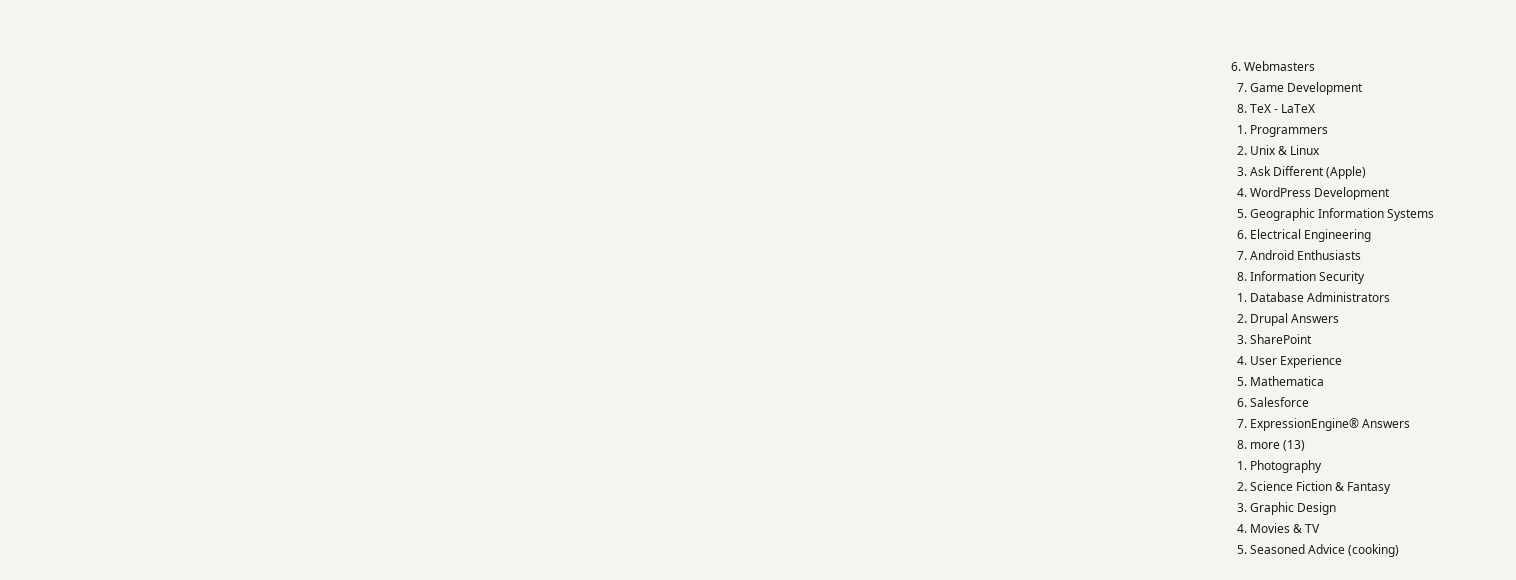6. Webmasters
  7. Game Development
  8. TeX - LaTeX
  1. Programmers
  2. Unix & Linux
  3. Ask Different (Apple)
  4. WordPress Development
  5. Geographic Information Systems
  6. Electrical Engineering
  7. Android Enthusiasts
  8. Information Security
  1. Database Administrators
  2. Drupal Answers
  3. SharePoint
  4. User Experience
  5. Mathematica
  6. Salesforce
  7. ExpressionEngine® Answers
  8. more (13)
  1. Photography
  2. Science Fiction & Fantasy
  3. Graphic Design
  4. Movies & TV
  5. Seasoned Advice (cooking)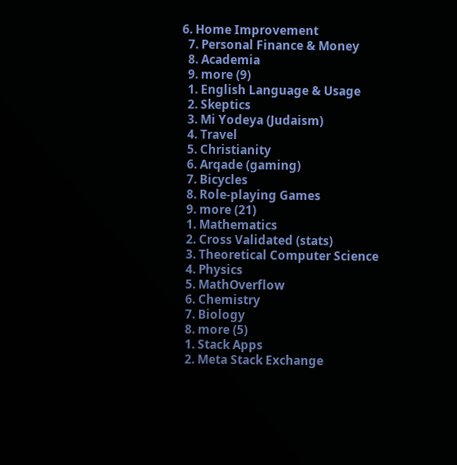6. Home Improvement
  7. Personal Finance & Money
  8. Academia
  9. more (9)
  1. English Language & Usage
  2. Skeptics
  3. Mi Yodeya (Judaism)
  4. Travel
  5. Christianity
  6. Arqade (gaming)
  7. Bicycles
  8. Role-playing Games
  9. more (21)
  1. Mathematics
  2. Cross Validated (stats)
  3. Theoretical Computer Science
  4. Physics
  5. MathOverflow
  6. Chemistry
  7. Biology
  8. more (5)
  1. Stack Apps
  2. Meta Stack Exchange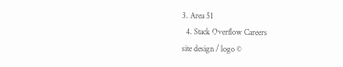3. Area 51
  4. Stack Overflow Careers
site design / logo ©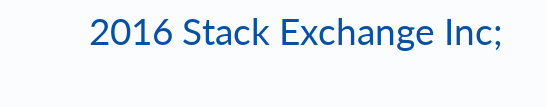2016 Stack Exchange Inc;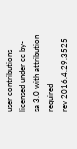user contributions licensed under cc by-sa 3.0 with attribution required
rev 2016.4.29.3525